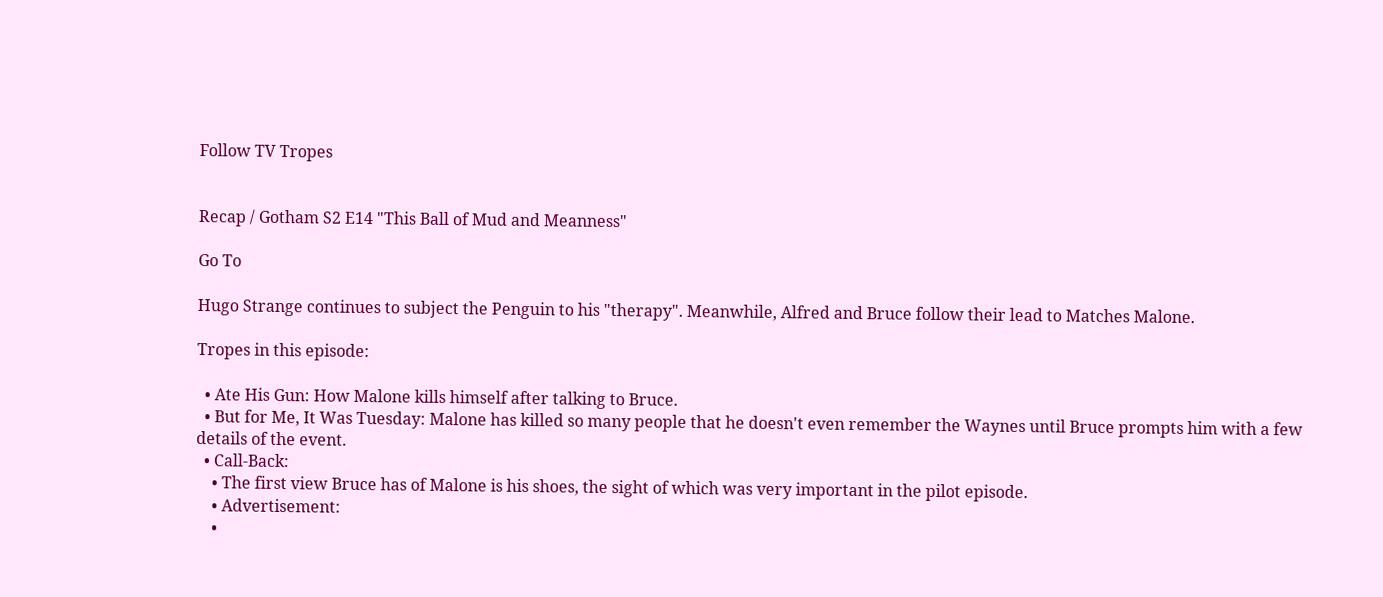Follow TV Tropes


Recap / Gotham S2 E14 "This Ball of Mud and Meanness"

Go To

Hugo Strange continues to subject the Penguin to his "therapy". Meanwhile, Alfred and Bruce follow their lead to Matches Malone.

Tropes in this episode:

  • Ate His Gun: How Malone kills himself after talking to Bruce.
  • But for Me, It Was Tuesday: Malone has killed so many people that he doesn't even remember the Waynes until Bruce prompts him with a few details of the event.
  • Call-Back:
    • The first view Bruce has of Malone is his shoes, the sight of which was very important in the pilot episode.
    • Advertisement:
    •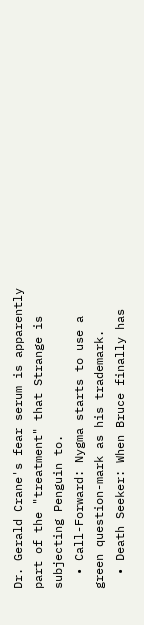Dr. Gerald Crane's fear serum is apparently part of the "treatment" that Strange is subjecting Penguin to.
  • Call-Forward: Nygma starts to use a green question-mark as his trademark.
  • Death Seeker: When Bruce finally has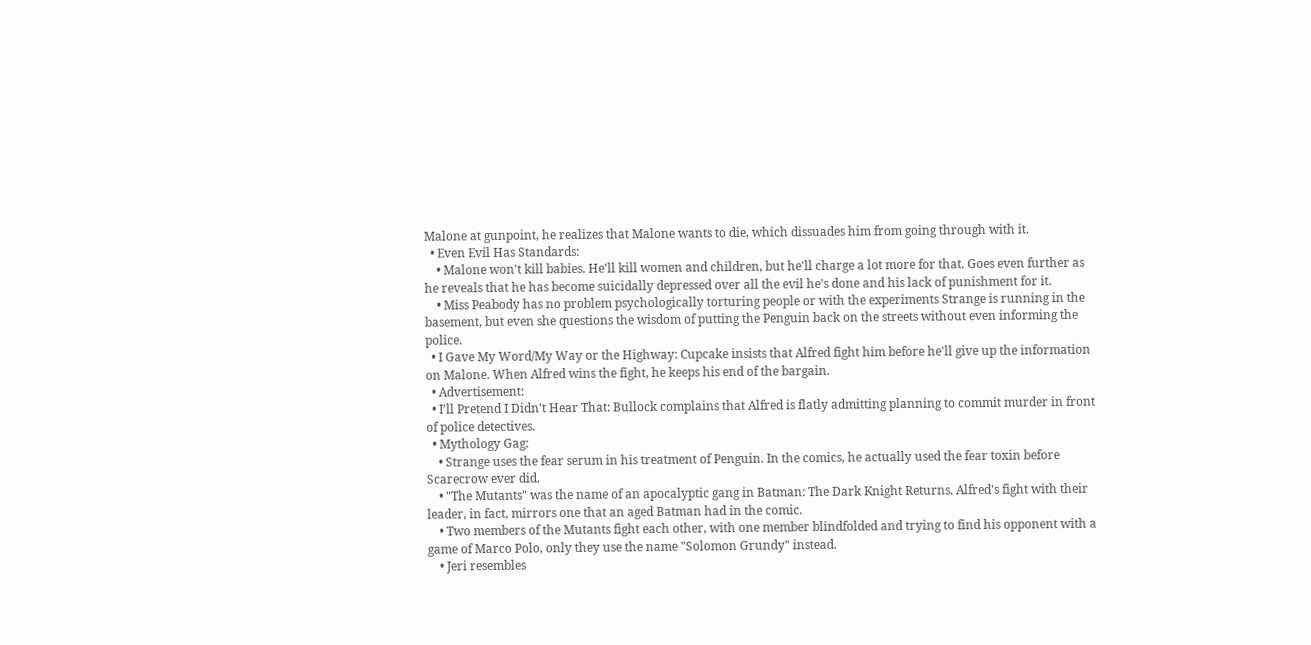Malone at gunpoint, he realizes that Malone wants to die, which dissuades him from going through with it.
  • Even Evil Has Standards:
    • Malone won't kill babies. He'll kill women and children, but he'll charge a lot more for that. Goes even further as he reveals that he has become suicidally depressed over all the evil he's done and his lack of punishment for it.
    • Miss Peabody has no problem psychologically torturing people or with the experiments Strange is running in the basement, but even she questions the wisdom of putting the Penguin back on the streets without even informing the police.
  • I Gave My Word/My Way or the Highway: Cupcake insists that Alfred fight him before he'll give up the information on Malone. When Alfred wins the fight, he keeps his end of the bargain.
  • Advertisement:
  • I'll Pretend I Didn't Hear That: Bullock complains that Alfred is flatly admitting planning to commit murder in front of police detectives.
  • Mythology Gag:
    • Strange uses the fear serum in his treatment of Penguin. In the comics, he actually used the fear toxin before Scarecrow ever did.
    • "The Mutants" was the name of an apocalyptic gang in Batman: The Dark Knight Returns. Alfred's fight with their leader, in fact, mirrors one that an aged Batman had in the comic.
    • Two members of the Mutants fight each other, with one member blindfolded and trying to find his opponent with a game of Marco Polo, only they use the name "Solomon Grundy" instead.
    • Jeri resembles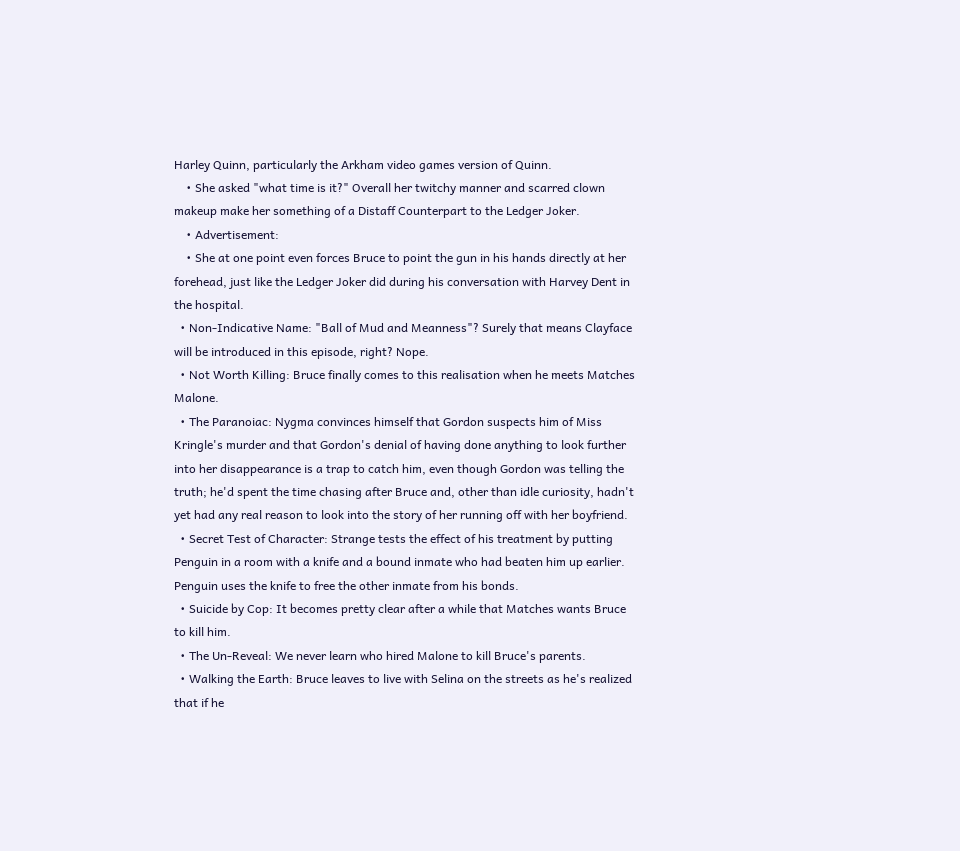Harley Quinn, particularly the Arkham video games version of Quinn.
    • She asked "what time is it?" Overall her twitchy manner and scarred clown makeup make her something of a Distaff Counterpart to the Ledger Joker.
    • Advertisement:
    • She at one point even forces Bruce to point the gun in his hands directly at her forehead, just like the Ledger Joker did during his conversation with Harvey Dent in the hospital.
  • Non-Indicative Name: "Ball of Mud and Meanness"? Surely that means Clayface will be introduced in this episode, right? Nope.
  • Not Worth Killing: Bruce finally comes to this realisation when he meets Matches Malone.
  • The Paranoiac: Nygma convinces himself that Gordon suspects him of Miss Kringle's murder and that Gordon's denial of having done anything to look further into her disappearance is a trap to catch him, even though Gordon was telling the truth; he'd spent the time chasing after Bruce and, other than idle curiosity, hadn't yet had any real reason to look into the story of her running off with her boyfriend.
  • Secret Test of Character: Strange tests the effect of his treatment by putting Penguin in a room with a knife and a bound inmate who had beaten him up earlier. Penguin uses the knife to free the other inmate from his bonds.
  • Suicide by Cop: It becomes pretty clear after a while that Matches wants Bruce to kill him.
  • The Un-Reveal: We never learn who hired Malone to kill Bruce's parents.
  • Walking the Earth: Bruce leaves to live with Selina on the streets as he's realized that if he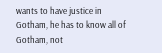wants to have justice in Gotham, he has to know all of Gotham, not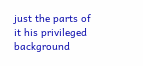just the parts of it his privileged background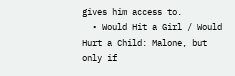gives him access to.
  • Would Hit a Girl / Would Hurt a Child: Malone, but only if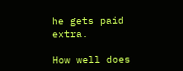he gets paid extra.

How well does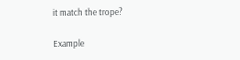it match the trope?

Example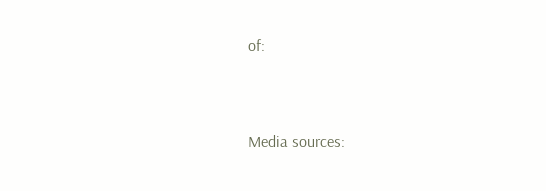of:


Media sources: